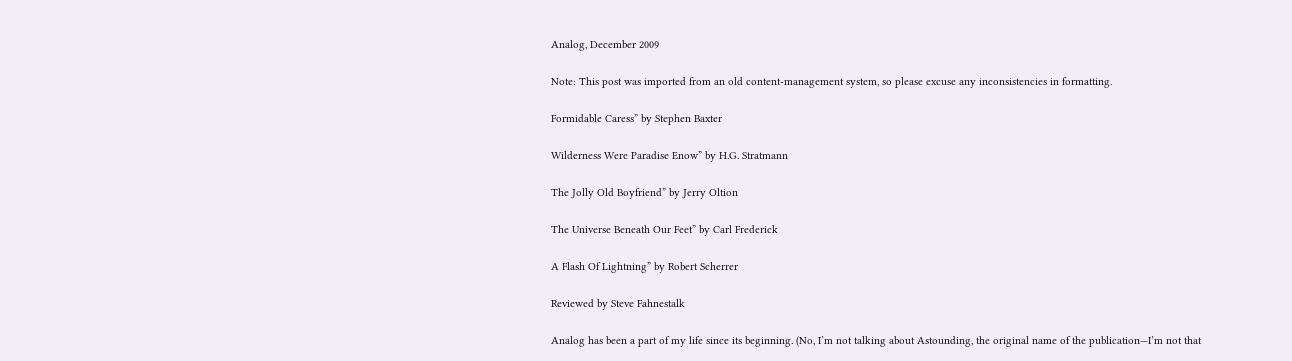Analog, December 2009

Note: This post was imported from an old content-management system, so please excuse any inconsistencies in formatting.

Formidable Caress” by Stephen Baxter

Wilderness Were Paradise Enow” by H.G. Stratmann

The Jolly Old Boyfriend” by Jerry Oltion

The Universe Beneath Our Feet” by Carl Frederick

A Flash Of Lightning” by Robert Scherrer

Reviewed by Steve Fahnestalk

Analog has been a part of my life since its beginning. (No, I’m not talking about Astounding, the original name of the publication—I’m not that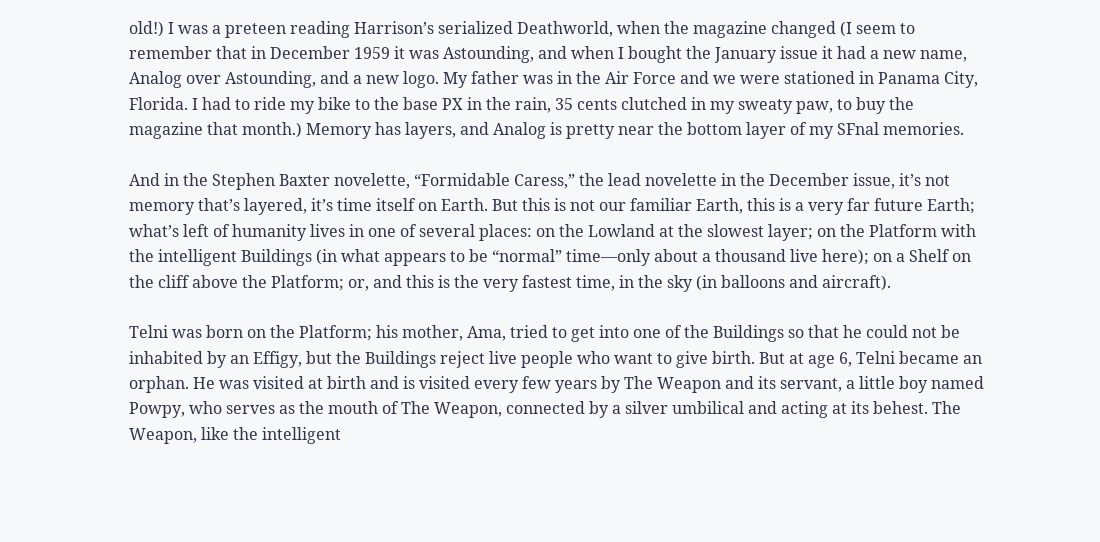old!) I was a preteen reading Harrison’s serialized Deathworld, when the magazine changed (I seem to remember that in December 1959 it was Astounding, and when I bought the January issue it had a new name, Analog over Astounding, and a new logo. My father was in the Air Force and we were stationed in Panama City, Florida. I had to ride my bike to the base PX in the rain, 35 cents clutched in my sweaty paw, to buy the magazine that month.) Memory has layers, and Analog is pretty near the bottom layer of my SFnal memories.

And in the Stephen Baxter novelette, “Formidable Caress,” the lead novelette in the December issue, it’s not memory that’s layered, it’s time itself on Earth. But this is not our familiar Earth, this is a very far future Earth; what’s left of humanity lives in one of several places: on the Lowland at the slowest layer; on the Platform with the intelligent Buildings (in what appears to be “normal” time—only about a thousand live here); on a Shelf on the cliff above the Platform; or, and this is the very fastest time, in the sky (in balloons and aircraft).

Telni was born on the Platform; his mother, Ama, tried to get into one of the Buildings so that he could not be inhabited by an Effigy, but the Buildings reject live people who want to give birth. But at age 6, Telni became an orphan. He was visited at birth and is visited every few years by The Weapon and its servant, a little boy named Powpy, who serves as the mouth of The Weapon, connected by a silver umbilical and acting at its behest. The Weapon, like the intelligent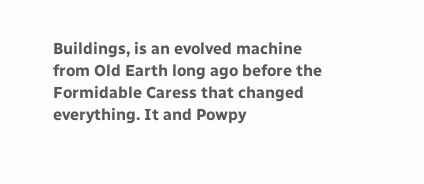Buildings, is an evolved machine from Old Earth long ago before the Formidable Caress that changed everything. It and Powpy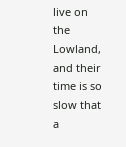live on the Lowland, and their time is so slow that a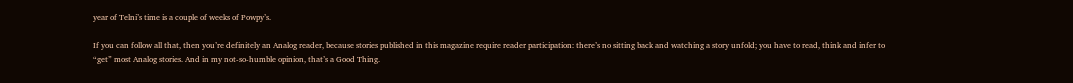year of Telni’s time is a couple of weeks of Powpy’s.

If you can follow all that, then you’re definitely an Analog reader, because stories published in this magazine require reader participation: there’s no sitting back and watching a story unfold; you have to read, think and infer to “get” most Analog stories. And in my not-so-humble opinion, that’s a Good Thing.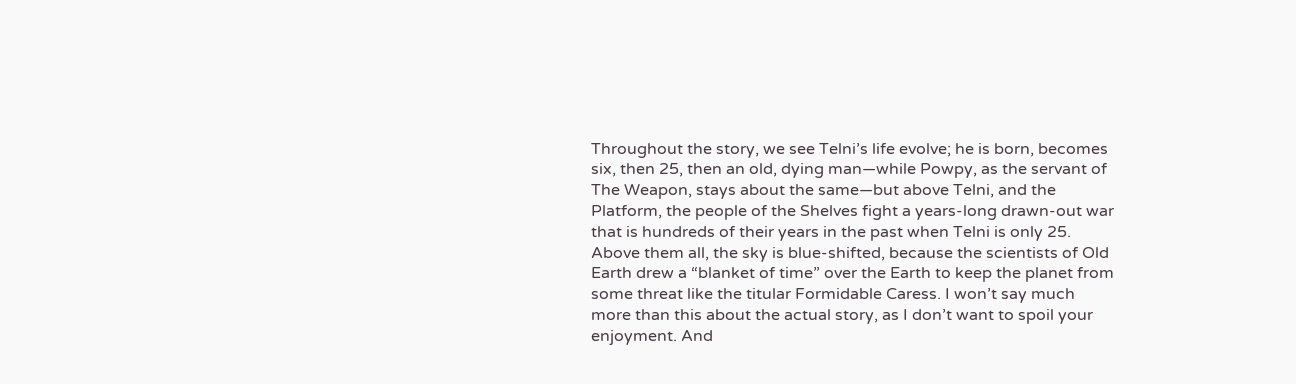Throughout the story, we see Telni’s life evolve; he is born, becomes six, then 25, then an old, dying man—while Powpy, as the servant of The Weapon, stays about the same—but above Telni, and the Platform, the people of the Shelves fight a years-long drawn-out war that is hundreds of their years in the past when Telni is only 25. Above them all, the sky is blue-shifted, because the scientists of Old Earth drew a “blanket of time” over the Earth to keep the planet from some threat like the titular Formidable Caress. I won’t say much more than this about the actual story, as I don’t want to spoil your enjoyment. And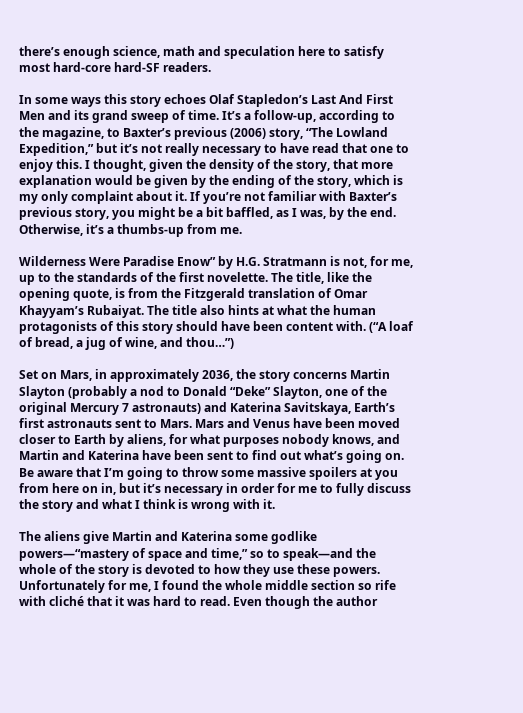there’s enough science, math and speculation here to satisfy most hard-core hard-SF readers.

In some ways this story echoes Olaf Stapledon’s Last And First Men and its grand sweep of time. It’s a follow-up, according to the magazine, to Baxter’s previous (2006) story, “The Lowland Expedition,” but it’s not really necessary to have read that one to enjoy this. I thought, given the density of the story, that more explanation would be given by the ending of the story, which is my only complaint about it. If you’re not familiar with Baxter’s previous story, you might be a bit baffled, as I was, by the end. Otherwise, it’s a thumbs-up from me.

Wilderness Were Paradise Enow” by H.G. Stratmann is not, for me, up to the standards of the first novelette. The title, like the opening quote, is from the Fitzgerald translation of Omar Khayyam’s Rubaiyat. The title also hints at what the human protagonists of this story should have been content with. (“A loaf of bread, a jug of wine, and thou…”)

Set on Mars, in approximately 2036, the story concerns Martin Slayton (probably a nod to Donald “Deke” Slayton, one of the original Mercury 7 astronauts) and Katerina Savitskaya, Earth’s first astronauts sent to Mars. Mars and Venus have been moved closer to Earth by aliens, for what purposes nobody knows, and Martin and Katerina have been sent to find out what’s going on. Be aware that I’m going to throw some massive spoilers at you from here on in, but it’s necessary in order for me to fully discuss the story and what I think is wrong with it.

The aliens give Martin and Katerina some godlike powers—“mastery of space and time,” so to speak—and the whole of the story is devoted to how they use these powers. Unfortunately for me, I found the whole middle section so rife with cliché that it was hard to read. Even though the author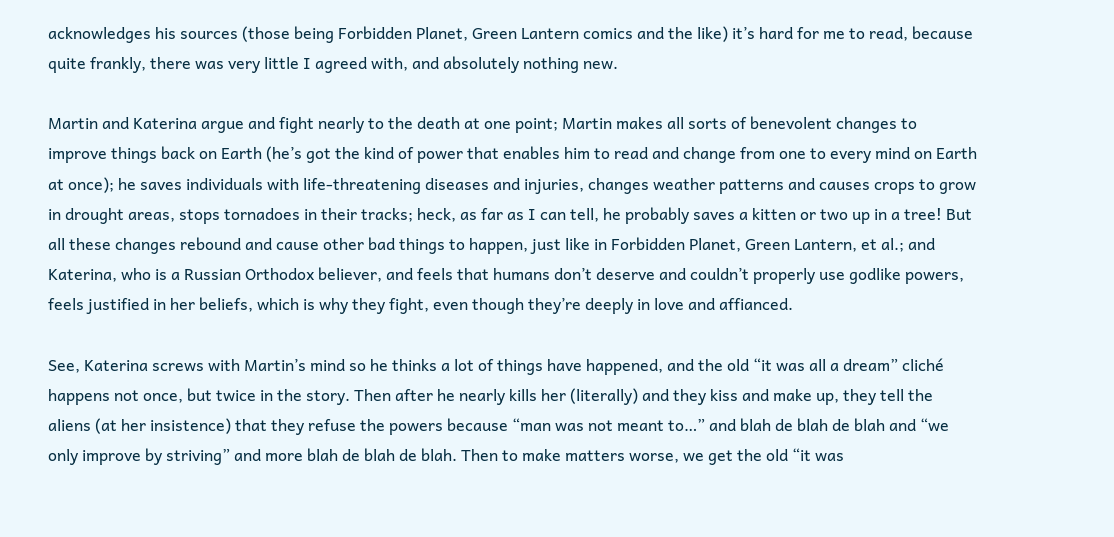acknowledges his sources (those being Forbidden Planet, Green Lantern comics and the like) it’s hard for me to read, because quite frankly, there was very little I agreed with, and absolutely nothing new.

Martin and Katerina argue and fight nearly to the death at one point; Martin makes all sorts of benevolent changes to improve things back on Earth (he’s got the kind of power that enables him to read and change from one to every mind on Earth at once); he saves individuals with life-threatening diseases and injuries, changes weather patterns and causes crops to grow in drought areas, stops tornadoes in their tracks; heck, as far as I can tell, he probably saves a kitten or two up in a tree! But all these changes rebound and cause other bad things to happen, just like in Forbidden Planet, Green Lantern, et al.; and Katerina, who is a Russian Orthodox believer, and feels that humans don’t deserve and couldn’t properly use godlike powers, feels justified in her beliefs, which is why they fight, even though they’re deeply in love and affianced.

See, Katerina screws with Martin’s mind so he thinks a lot of things have happened, and the old “it was all a dream” cliché happens not once, but twice in the story. Then after he nearly kills her (literally) and they kiss and make up, they tell the aliens (at her insistence) that they refuse the powers because “man was not meant to…” and blah de blah de blah and “we only improve by striving” and more blah de blah de blah. Then to make matters worse, we get the old “it was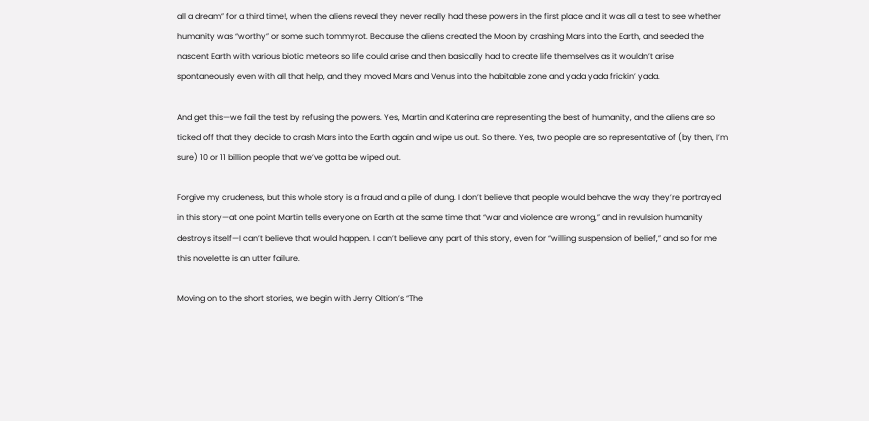all a dream” for a third time!, when the aliens reveal they never really had these powers in the first place and it was all a test to see whether humanity was “worthy” or some such tommyrot. Because the aliens created the Moon by crashing Mars into the Earth, and seeded the nascent Earth with various biotic meteors so life could arise and then basically had to create life themselves as it wouldn’t arise spontaneously even with all that help, and they moved Mars and Venus into the habitable zone and yada yada frickin’ yada.

And get this—we fail the test by refusing the powers. Yes, Martin and Katerina are representing the best of humanity, and the aliens are so ticked off that they decide to crash Mars into the Earth again and wipe us out. So there. Yes, two people are so representative of (by then, I’m sure) 10 or 11 billion people that we’ve gotta be wiped out.

Forgive my crudeness, but this whole story is a fraud and a pile of dung. I don’t believe that people would behave the way they’re portrayed in this story—at one point Martin tells everyone on Earth at the same time that “war and violence are wrong,” and in revulsion humanity destroys itself—I can’t believe that would happen. I can’t believe any part of this story, even for “willing suspension of belief,” and so for me this novelette is an utter failure.

Moving on to the short stories, we begin with Jerry Oltion’s “The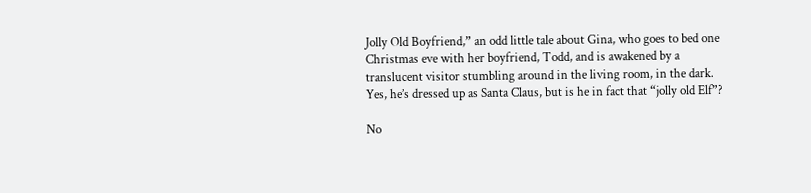Jolly Old Boyfriend,” an odd little tale about Gina, who goes to bed one Christmas eve with her boyfriend, Todd, and is awakened by a translucent visitor stumbling around in the living room, in the dark. Yes, he’s dressed up as Santa Claus, but is he in fact that “jolly old Elf”?

No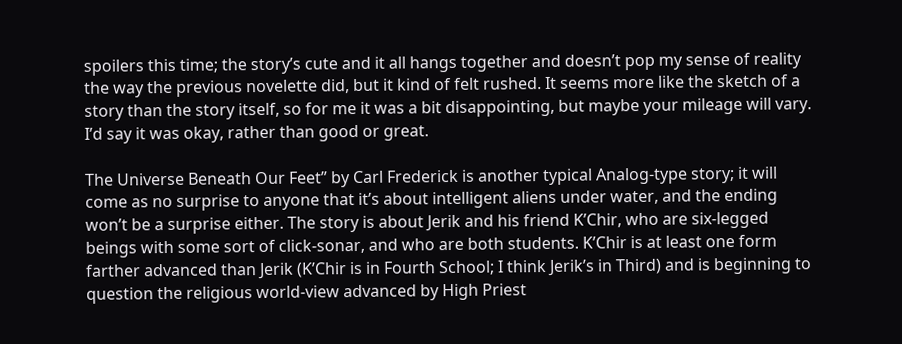spoilers this time; the story’s cute and it all hangs together and doesn’t pop my sense of reality the way the previous novelette did, but it kind of felt rushed. It seems more like the sketch of a story than the story itself, so for me it was a bit disappointing, but maybe your mileage will vary. I’d say it was okay, rather than good or great.

The Universe Beneath Our Feet” by Carl Frederick is another typical Analog-type story; it will come as no surprise to anyone that it’s about intelligent aliens under water, and the ending won’t be a surprise either. The story is about Jerik and his friend K’Chir, who are six-legged beings with some sort of click-sonar, and who are both students. K’Chir is at least one form farther advanced than Jerik (K’Chir is in Fourth School; I think Jerik’s in Third) and is beginning to question the religious world-view advanced by High Priest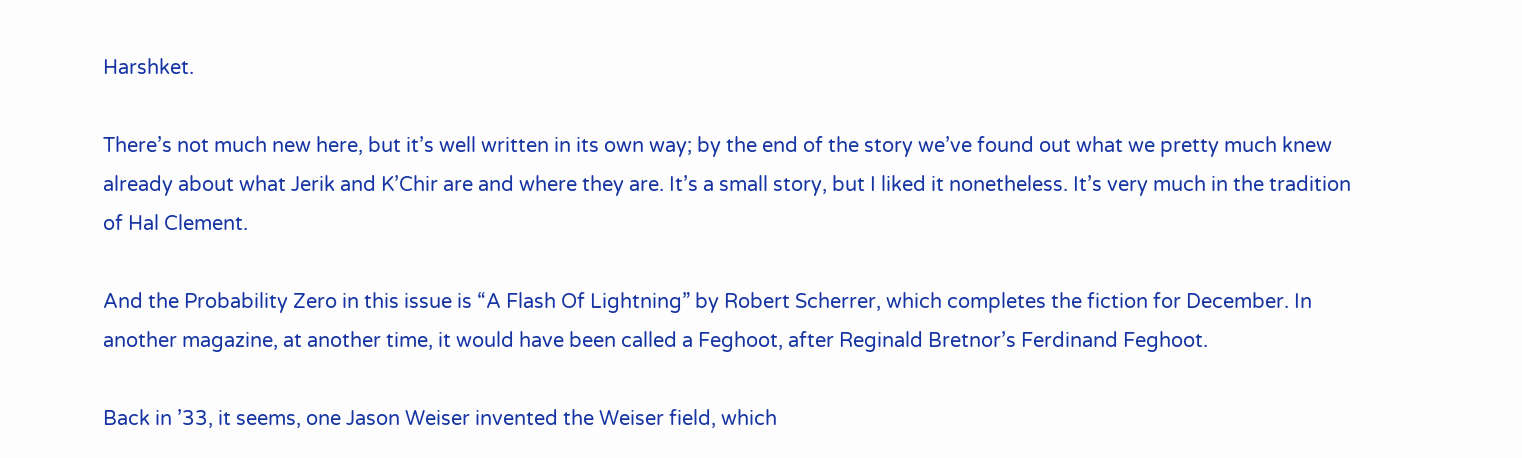Harshket.

There’s not much new here, but it’s well written in its own way; by the end of the story we’ve found out what we pretty much knew already about what Jerik and K’Chir are and where they are. It’s a small story, but I liked it nonetheless. It’s very much in the tradition of Hal Clement.

And the Probability Zero in this issue is “A Flash Of Lightning” by Robert Scherrer, which completes the fiction for December. In another magazine, at another time, it would have been called a Feghoot, after Reginald Bretnor’s Ferdinand Feghoot.

Back in ’33, it seems, one Jason Weiser invented the Weiser field, which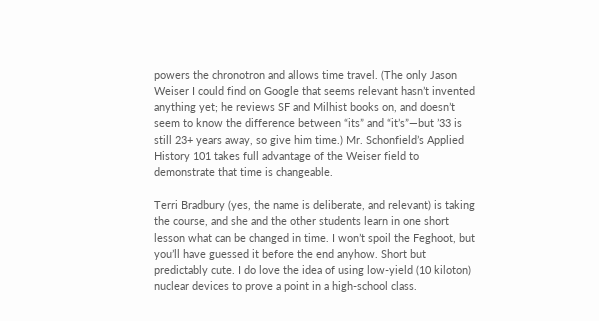powers the chronotron and allows time travel. (The only Jason Weiser I could find on Google that seems relevant hasn’t invented anything yet; he reviews SF and Milhist books on, and doesn’t seem to know the difference between “its” and “it’s”—but ’33 is still 23+ years away, so give him time.) Mr. Schonfield’s Applied History 101 takes full advantage of the Weiser field to demonstrate that time is changeable.

Terri Bradbury (yes, the name is deliberate, and relevant) is taking the course, and she and the other students learn in one short lesson what can be changed in time. I won’t spoil the Feghoot, but you’ll have guessed it before the end anyhow. Short but predictably cute. I do love the idea of using low-yield (10 kiloton) nuclear devices to prove a point in a high-school class.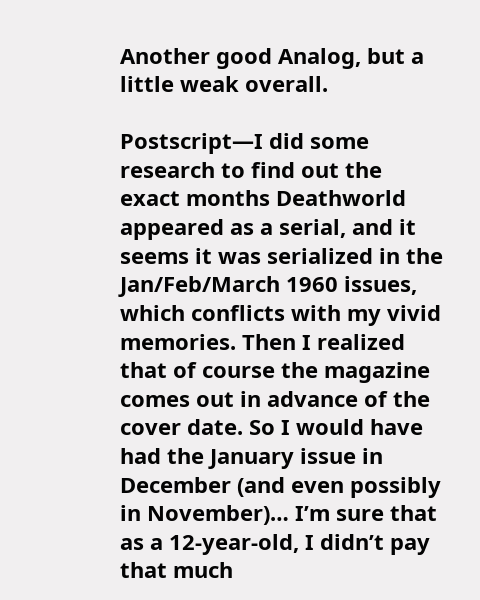Another good Analog, but a little weak overall.

Postscript—I did some research to find out the exact months Deathworld appeared as a serial, and it seems it was serialized in the Jan/Feb/March 1960 issues, which conflicts with my vivid memories. Then I realized that of course the magazine comes out in advance of the cover date. So I would have had the January issue in December (and even possibly in November)… I’m sure that as a 12-year-old, I didn’t pay that much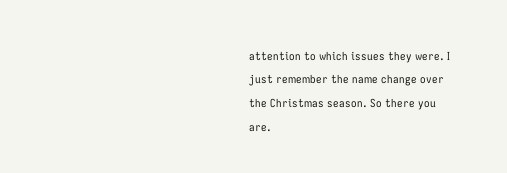attention to which issues they were. I just remember the name change over the Christmas season. So there you are.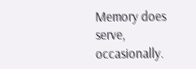Memory does serve, occasionally.